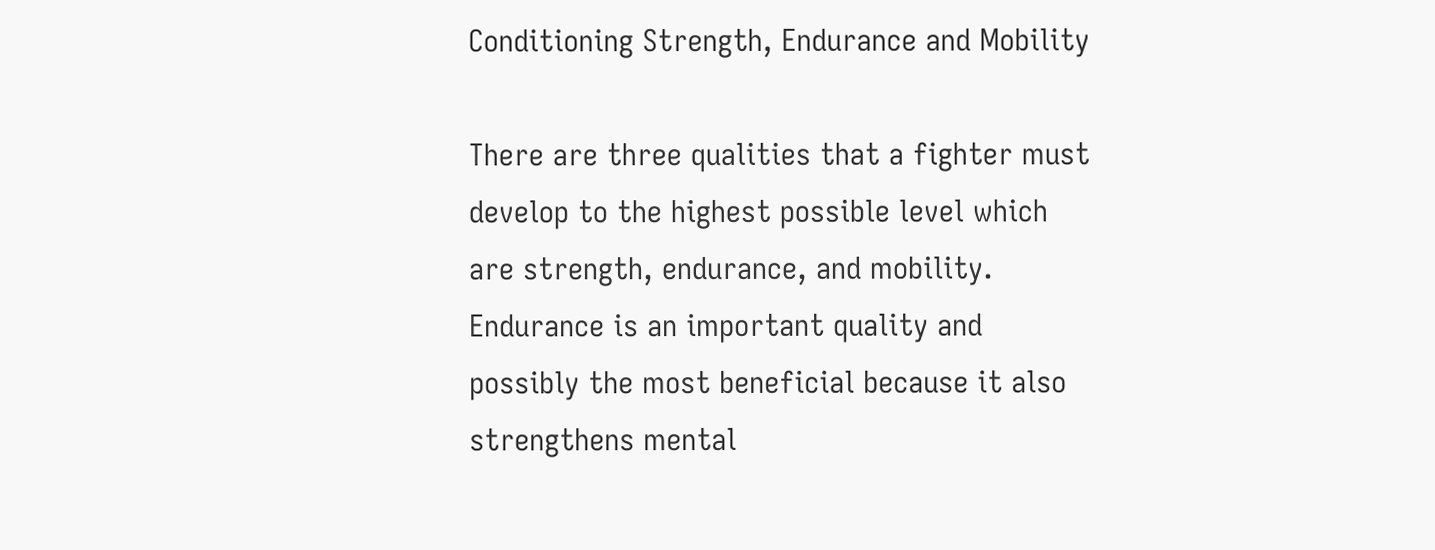Conditioning Strength, Endurance and Mobility

There are three qualities that a fighter must develop to the highest possible level which are strength, endurance, and mobility. Endurance is an important quality and possibly the most beneficial because it also strengthens mental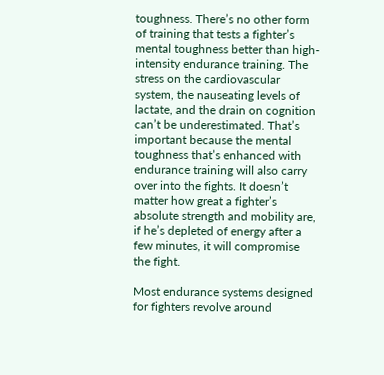toughness. There’s no other form of training that tests a fighter’s mental toughness better than high-intensity endurance training. The stress on the cardiovascular system, the nauseating levels of lactate, and the drain on cognition can’t be underestimated. That’s important because the mental toughness that’s enhanced with endurance training will also carry over into the fights. It doesn’t matter how great a fighter’s absolute strength and mobility are, if he’s depleted of energy after a few minutes, it will compromise the fight.

Most endurance systems designed for fighters revolve around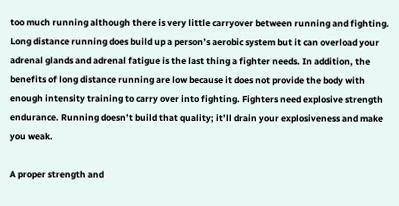too much running although there is very little carryover between running and fighting. Long distance running does build up a person’s aerobic system but it can overload your adrenal glands and adrenal fatigue is the last thing a fighter needs. In addition, the benefits of long distance running are low because it does not provide the body with enough intensity training to carry over into fighting. Fighters need explosive strength endurance. Running doesn’t build that quality; it’ll drain your explosiveness and make you weak.

A proper strength and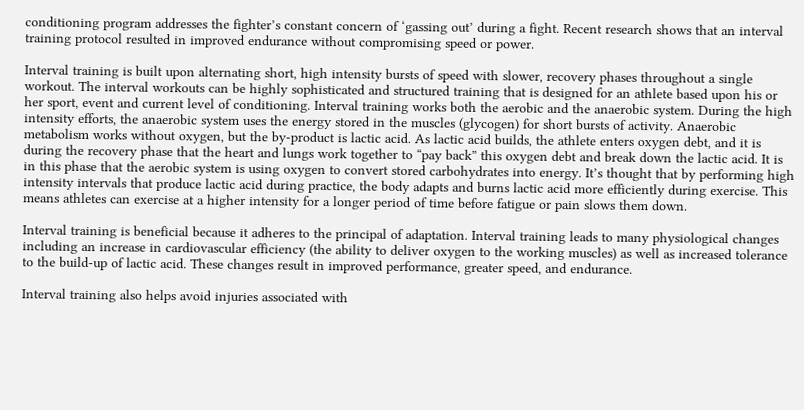conditioning program addresses the fighter’s constant concern of ‘gassing out’ during a fight. Recent research shows that an interval training protocol resulted in improved endurance without compromising speed or power.

Interval training is built upon alternating short, high intensity bursts of speed with slower, recovery phases throughout a single workout. The interval workouts can be highly sophisticated and structured training that is designed for an athlete based upon his or her sport, event and current level of conditioning. Interval training works both the aerobic and the anaerobic system. During the high intensity efforts, the anaerobic system uses the energy stored in the muscles (glycogen) for short bursts of activity. Anaerobic metabolism works without oxygen, but the by-product is lactic acid. As lactic acid builds, the athlete enters oxygen debt, and it is during the recovery phase that the heart and lungs work together to “pay back” this oxygen debt and break down the lactic acid. It is in this phase that the aerobic system is using oxygen to convert stored carbohydrates into energy. It’s thought that by performing high intensity intervals that produce lactic acid during practice, the body adapts and burns lactic acid more efficiently during exercise. This means athletes can exercise at a higher intensity for a longer period of time before fatigue or pain slows them down.

Interval training is beneficial because it adheres to the principal of adaptation. Interval training leads to many physiological changes including an increase in cardiovascular efficiency (the ability to deliver oxygen to the working muscles) as well as increased tolerance to the build-up of lactic acid. These changes result in improved performance, greater speed, and endurance.

Interval training also helps avoid injuries associated with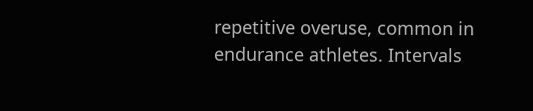repetitive overuse, common in endurance athletes. Intervals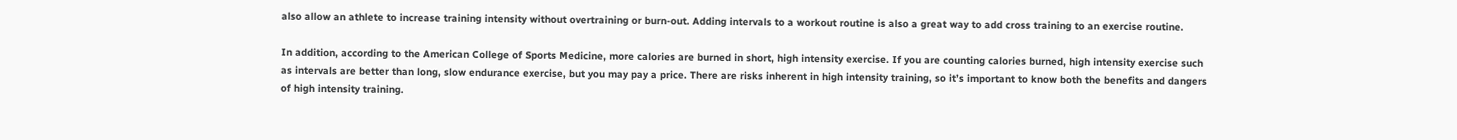also allow an athlete to increase training intensity without overtraining or burn-out. Adding intervals to a workout routine is also a great way to add cross training to an exercise routine.

In addition, according to the American College of Sports Medicine, more calories are burned in short, high intensity exercise. If you are counting calories burned, high intensity exercise such as intervals are better than long, slow endurance exercise, but you may pay a price. There are risks inherent in high intensity training, so it’s important to know both the benefits and dangers of high intensity training.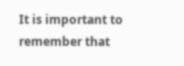It is important to remember that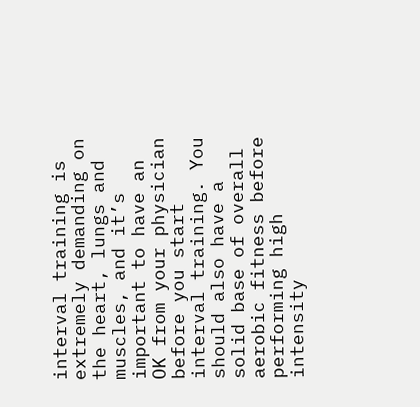interval training is extremely demanding on the heart, lungs and muscles, and it’s important to have an OK from your physician before you start interval training. You should also have a solid base of overall aerobic fitness before performing high intensity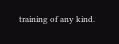training of any kind.